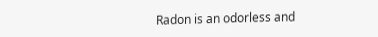Radon is an odorless and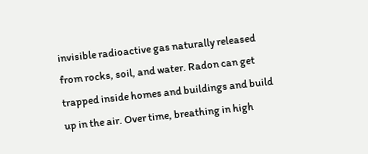invisible radioactive gas naturally released from rocks, soil, and water. Radon can get trapped inside homes and buildings and build up in the air. Over time, breathing in high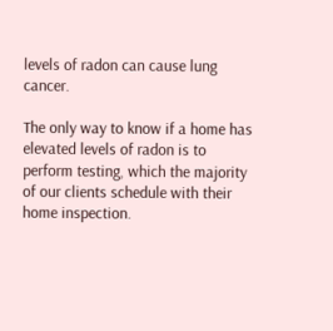levels of radon can cause lung cancer.

The only way to know if a home has elevated levels of radon is to perform testing, which the majority of our clients schedule with their home inspection.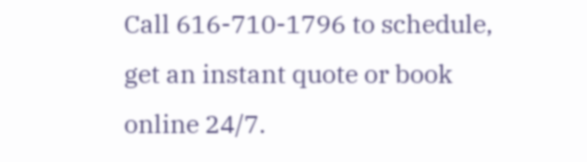Call 616-710-1796 to schedule, get an instant quote or book online 24/7.